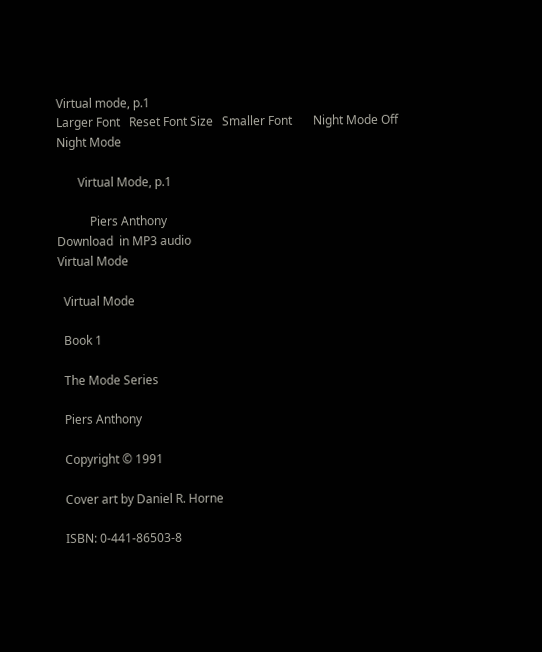Virtual mode, p.1
Larger Font   Reset Font Size   Smaller Font       Night Mode Off   Night Mode

       Virtual Mode, p.1

           Piers Anthony
Download  in MP3 audio
Virtual Mode

  Virtual Mode

  Book 1

  The Mode Series

  Piers Anthony

  Copyright © 1991

  Cover art by Daniel R. Horne

  ISBN: 0-441-86503-8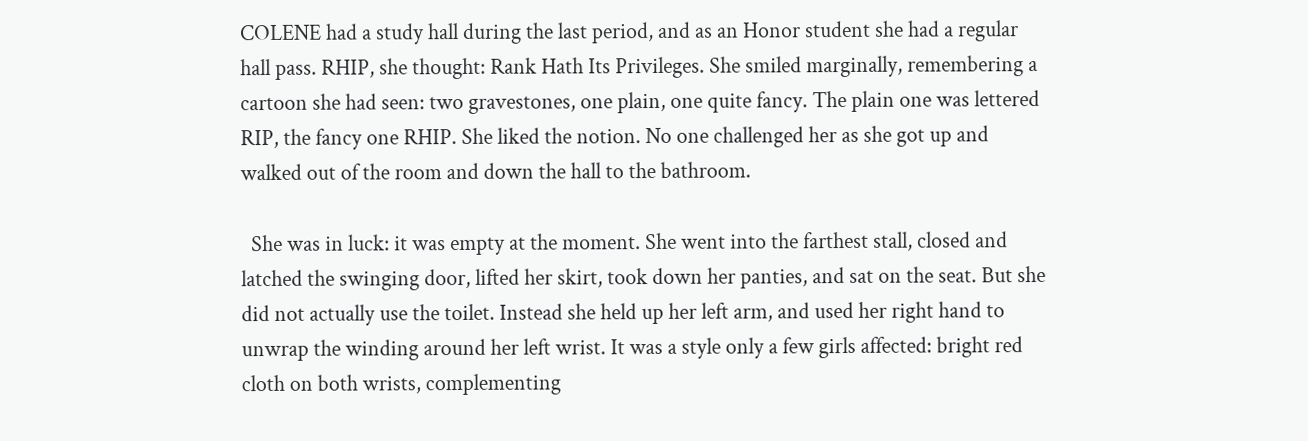COLENE had a study hall during the last period, and as an Honor student she had a regular hall pass. RHIP, she thought: Rank Hath Its Privileges. She smiled marginally, remembering a cartoon she had seen: two gravestones, one plain, one quite fancy. The plain one was lettered RIP, the fancy one RHIP. She liked the notion. No one challenged her as she got up and walked out of the room and down the hall to the bathroom.

  She was in luck: it was empty at the moment. She went into the farthest stall, closed and latched the swinging door, lifted her skirt, took down her panties, and sat on the seat. But she did not actually use the toilet. Instead she held up her left arm, and used her right hand to unwrap the winding around her left wrist. It was a style only a few girls affected: bright red cloth on both wrists, complementing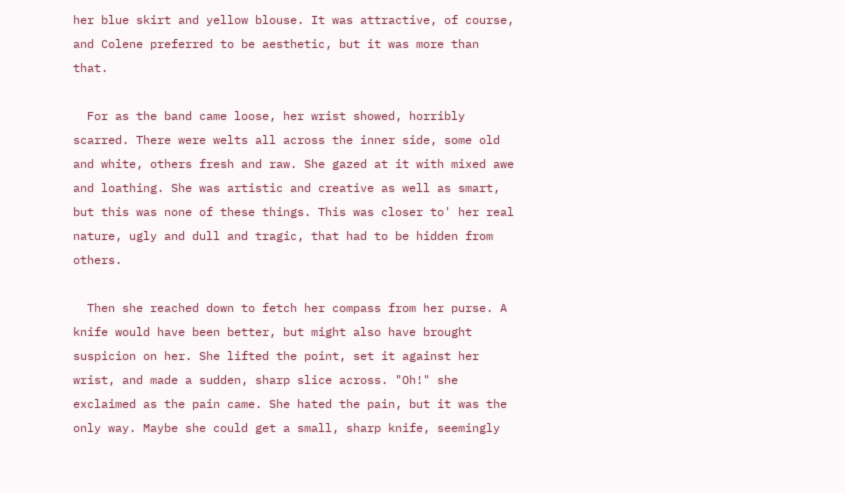her blue skirt and yellow blouse. It was attractive, of course, and Colene preferred to be aesthetic, but it was more than that.

  For as the band came loose, her wrist showed, horribly scarred. There were welts all across the inner side, some old and white, others fresh and raw. She gazed at it with mixed awe and loathing. She was artistic and creative as well as smart, but this was none of these things. This was closer to' her real nature, ugly and dull and tragic, that had to be hidden from others.

  Then she reached down to fetch her compass from her purse. A knife would have been better, but might also have brought suspicion on her. She lifted the point, set it against her wrist, and made a sudden, sharp slice across. "Oh!" she exclaimed as the pain came. She hated the pain, but it was the only way. Maybe she could get a small, sharp knife, seemingly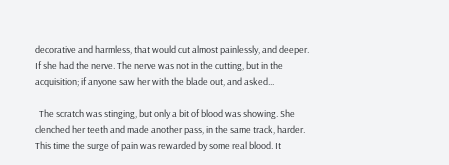decorative and harmless, that would cut almost painlessly, and deeper. If she had the nerve. The nerve was not in the cutting, but in the acquisition; if anyone saw her with the blade out, and asked...

  The scratch was stinging, but only a bit of blood was showing. She clenched her teeth and made another pass, in the same track, harder. This time the surge of pain was rewarded by some real blood. It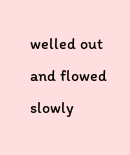welled out and flowed slowly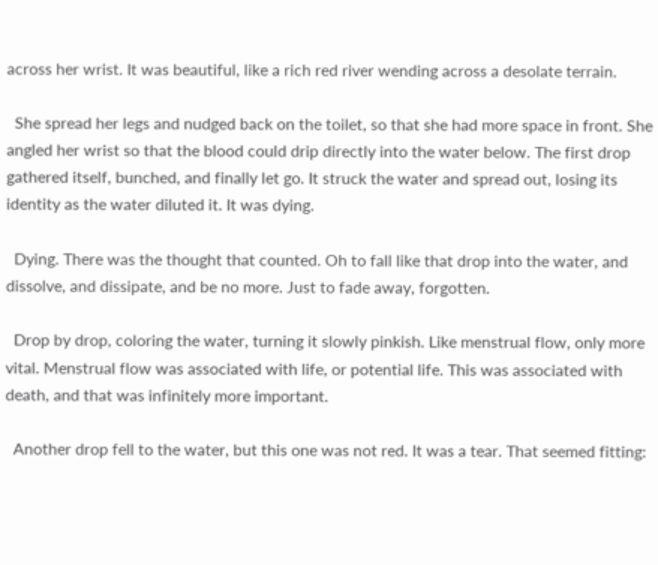across her wrist. It was beautiful, like a rich red river wending across a desolate terrain.

  She spread her legs and nudged back on the toilet, so that she had more space in front. She angled her wrist so that the blood could drip directly into the water below. The first drop gathered itself, bunched, and finally let go. It struck the water and spread out, losing its identity as the water diluted it. It was dying.

  Dying. There was the thought that counted. Oh to fall like that drop into the water, and dissolve, and dissipate, and be no more. Just to fade away, forgotten.

  Drop by drop, coloring the water, turning it slowly pinkish. Like menstrual flow, only more vital. Menstrual flow was associated with life, or potential life. This was associated with death, and that was infinitely more important.

  Another drop fell to the water, but this one was not red. It was a tear. That seemed fitting: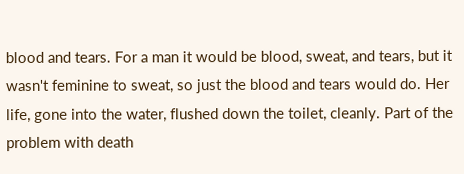blood and tears. For a man it would be blood, sweat, and tears, but it wasn't feminine to sweat, so just the blood and tears would do. Her life, gone into the water, flushed down the toilet, cleanly. Part of the problem with death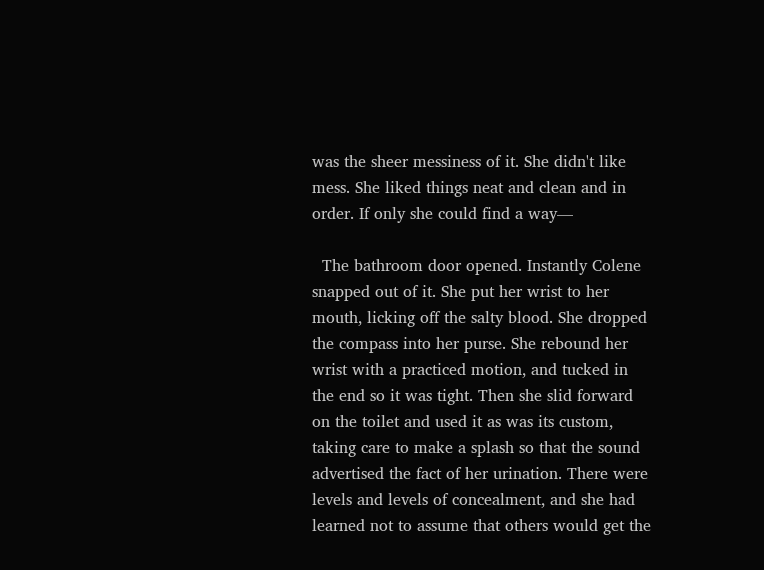was the sheer messiness of it. She didn't like mess. She liked things neat and clean and in order. If only she could find a way—

  The bathroom door opened. Instantly Colene snapped out of it. She put her wrist to her mouth, licking off the salty blood. She dropped the compass into her purse. She rebound her wrist with a practiced motion, and tucked in the end so it was tight. Then she slid forward on the toilet and used it as was its custom, taking care to make a splash so that the sound advertised the fact of her urination. There were levels and levels of concealment, and she had learned not to assume that others would get the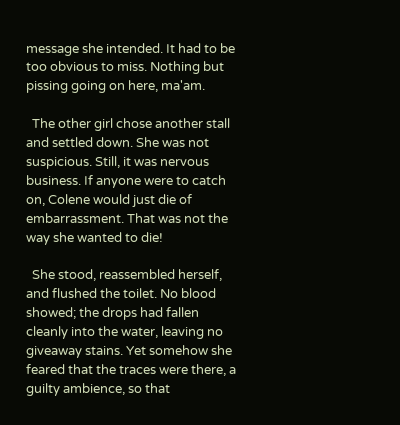message she intended. It had to be too obvious to miss. Nothing but pissing going on here, ma'am.

  The other girl chose another stall and settled down. She was not suspicious. Still, it was nervous business. If anyone were to catch on, Colene would just die of embarrassment. That was not the way she wanted to die!

  She stood, reassembled herself, and flushed the toilet. No blood showed; the drops had fallen cleanly into the water, leaving no giveaway stains. Yet somehow she feared that the traces were there, a guilty ambience, so that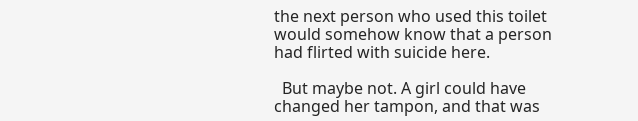the next person who used this toilet would somehow know that a person had flirted with suicide here.

  But maybe not. A girl could have changed her tampon, and that was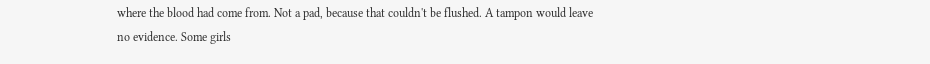where the blood had come from. Not a pad, because that couldn't be flushed. A tampon would leave no evidence. Some girls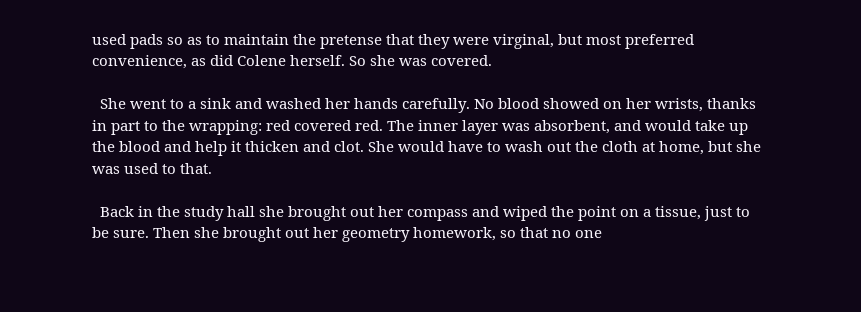used pads so as to maintain the pretense that they were virginal, but most preferred convenience, as did Colene herself. So she was covered.

  She went to a sink and washed her hands carefully. No blood showed on her wrists, thanks in part to the wrapping: red covered red. The inner layer was absorbent, and would take up the blood and help it thicken and clot. She would have to wash out the cloth at home, but she was used to that.

  Back in the study hall she brought out her compass and wiped the point on a tissue, just to be sure. Then she brought out her geometry homework, so that no one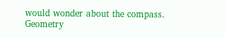would wonder about the compass. Geometry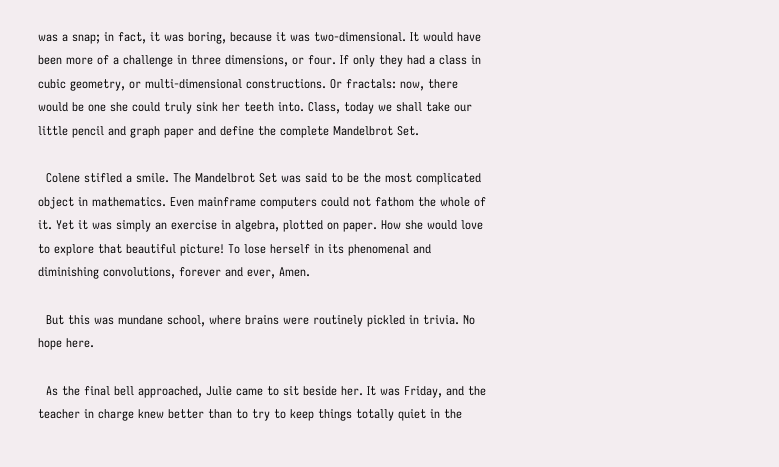was a snap; in fact, it was boring, because it was two-dimensional. It would have been more of a challenge in three dimensions, or four. If only they had a class in cubic geometry, or multi-dimensional constructions. Or fractals: now, there would be one she could truly sink her teeth into. Class, today we shall take our little pencil and graph paper and define the complete Mandelbrot Set.

  Colene stifled a smile. The Mandelbrot Set was said to be the most complicated object in mathematics. Even mainframe computers could not fathom the whole of it. Yet it was simply an exercise in algebra, plotted on paper. How she would love to explore that beautiful picture! To lose herself in its phenomenal and diminishing convolutions, forever and ever, Amen.

  But this was mundane school, where brains were routinely pickled in trivia. No hope here.

  As the final bell approached, Julie came to sit beside her. It was Friday, and the teacher in charge knew better than to try to keep things totally quiet in the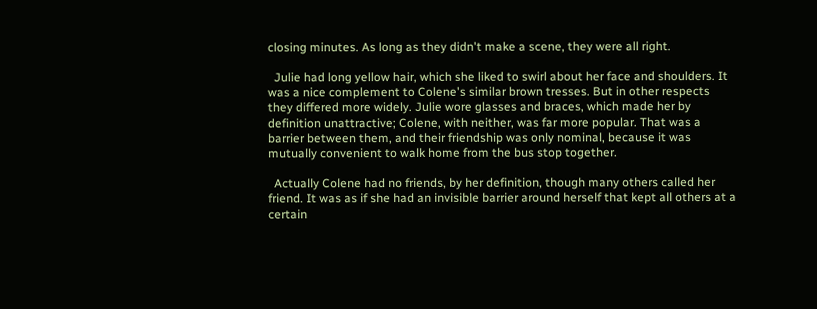closing minutes. As long as they didn't make a scene, they were all right.

  Julie had long yellow hair, which she liked to swirl about her face and shoulders. It was a nice complement to Colene's similar brown tresses. But in other respects they differed more widely. Julie wore glasses and braces, which made her by definition unattractive; Colene, with neither, was far more popular. That was a barrier between them, and their friendship was only nominal, because it was mutually convenient to walk home from the bus stop together.

  Actually Colene had no friends, by her definition, though many others called her friend. It was as if she had an invisible barrier around herself that kept all others at a certain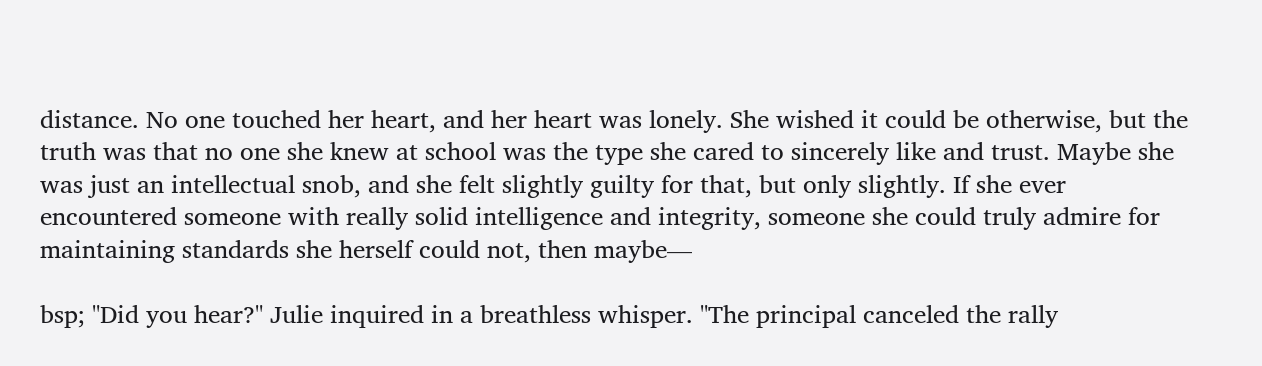distance. No one touched her heart, and her heart was lonely. She wished it could be otherwise, but the truth was that no one she knew at school was the type she cared to sincerely like and trust. Maybe she was just an intellectual snob, and she felt slightly guilty for that, but only slightly. If she ever encountered someone with really solid intelligence and integrity, someone she could truly admire for maintaining standards she herself could not, then maybe—

bsp; "Did you hear?" Julie inquired in a breathless whisper. "The principal canceled the rally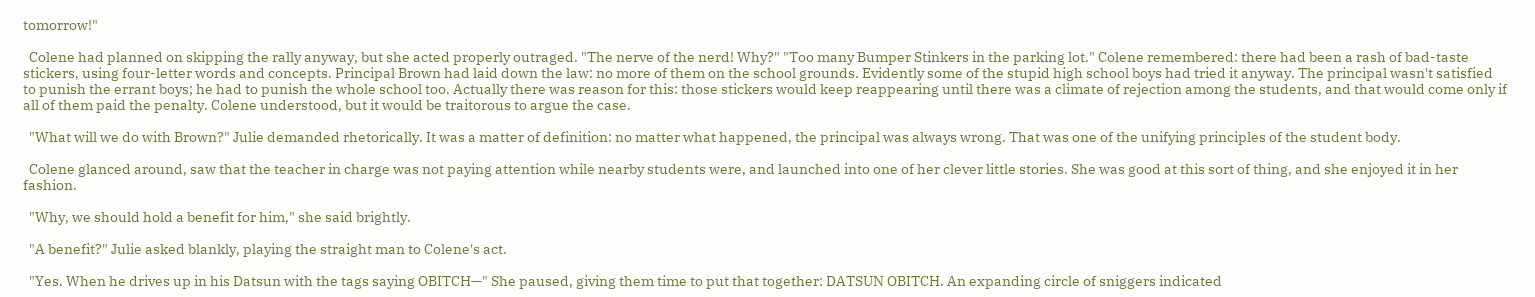tomorrow!"

  Colene had planned on skipping the rally anyway, but she acted properly outraged. "The nerve of the nerd! Why?" "Too many Bumper Stinkers in the parking lot." Colene remembered: there had been a rash of bad-taste stickers, using four-letter words and concepts. Principal Brown had laid down the law: no more of them on the school grounds. Evidently some of the stupid high school boys had tried it anyway. The principal wasn't satisfied to punish the errant boys; he had to punish the whole school too. Actually there was reason for this: those stickers would keep reappearing until there was a climate of rejection among the students, and that would come only if all of them paid the penalty. Colene understood, but it would be traitorous to argue the case.

  "What will we do with Brown?" Julie demanded rhetorically. It was a matter of definition: no matter what happened, the principal was always wrong. That was one of the unifying principles of the student body.

  Colene glanced around, saw that the teacher in charge was not paying attention while nearby students were, and launched into one of her clever little stories. She was good at this sort of thing, and she enjoyed it in her fashion.

  "Why, we should hold a benefit for him," she said brightly.

  "A benefit?" Julie asked blankly, playing the straight man to Colene's act.

  "Yes. When he drives up in his Datsun with the tags saying OBITCH—" She paused, giving them time to put that together: DATSUN OBITCH. An expanding circle of sniggers indicated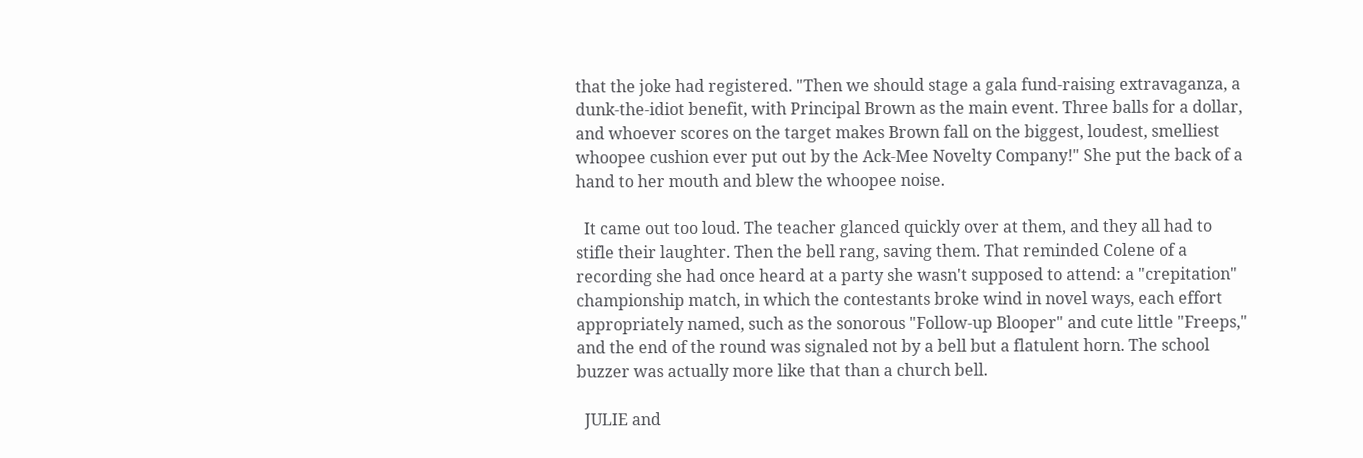that the joke had registered. "Then we should stage a gala fund-raising extravaganza, a dunk-the-idiot benefit, with Principal Brown as the main event. Three balls for a dollar, and whoever scores on the target makes Brown fall on the biggest, loudest, smelliest whoopee cushion ever put out by the Ack-Mee Novelty Company!" She put the back of a hand to her mouth and blew the whoopee noise.

  It came out too loud. The teacher glanced quickly over at them, and they all had to stifle their laughter. Then the bell rang, saving them. That reminded Colene of a recording she had once heard at a party she wasn't supposed to attend: a "crepitation" championship match, in which the contestants broke wind in novel ways, each effort appropriately named, such as the sonorous "Follow-up Blooper" and cute little "Freeps," and the end of the round was signaled not by a bell but a flatulent horn. The school buzzer was actually more like that than a church bell.

  JULIE and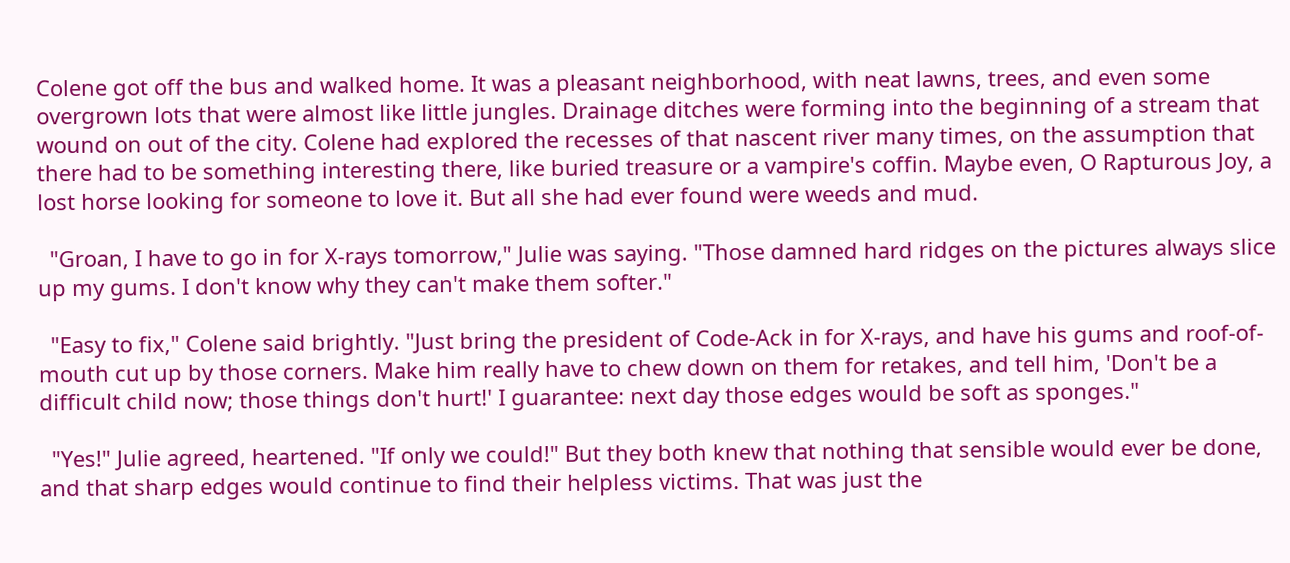Colene got off the bus and walked home. It was a pleasant neighborhood, with neat lawns, trees, and even some overgrown lots that were almost like little jungles. Drainage ditches were forming into the beginning of a stream that wound on out of the city. Colene had explored the recesses of that nascent river many times, on the assumption that there had to be something interesting there, like buried treasure or a vampire's coffin. Maybe even, O Rapturous Joy, a lost horse looking for someone to love it. But all she had ever found were weeds and mud.

  "Groan, I have to go in for X-rays tomorrow," Julie was saying. "Those damned hard ridges on the pictures always slice up my gums. I don't know why they can't make them softer."

  "Easy to fix," Colene said brightly. "Just bring the president of Code-Ack in for X-rays, and have his gums and roof-of-mouth cut up by those corners. Make him really have to chew down on them for retakes, and tell him, 'Don't be a difficult child now; those things don't hurt!' I guarantee: next day those edges would be soft as sponges."

  "Yes!" Julie agreed, heartened. "If only we could!" But they both knew that nothing that sensible would ever be done, and that sharp edges would continue to find their helpless victims. That was just the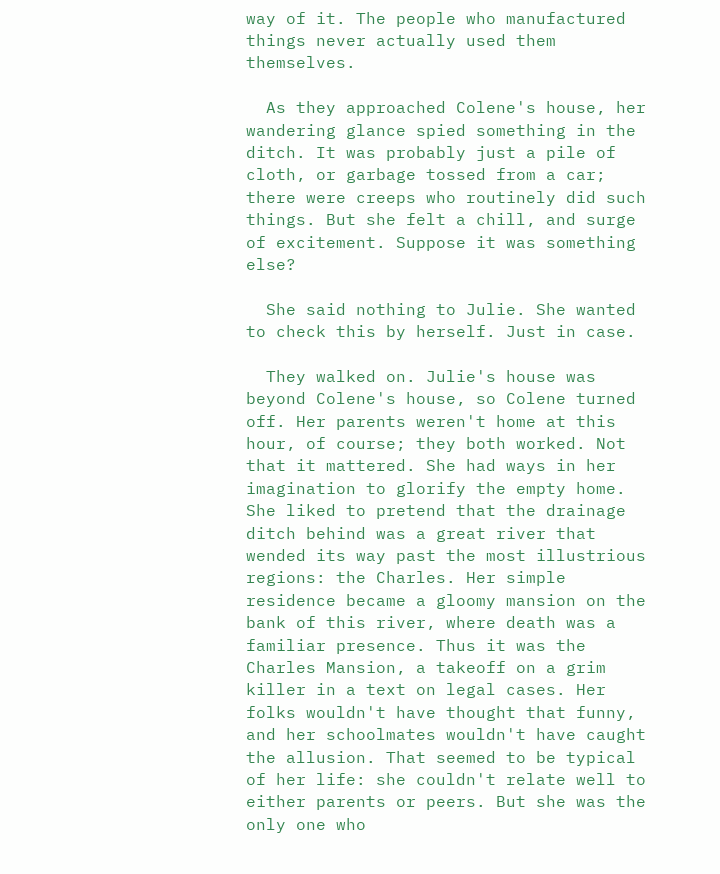way of it. The people who manufactured things never actually used them themselves.

  As they approached Colene's house, her wandering glance spied something in the ditch. It was probably just a pile of cloth, or garbage tossed from a car; there were creeps who routinely did such things. But she felt a chill, and surge of excitement. Suppose it was something else?

  She said nothing to Julie. She wanted to check this by herself. Just in case.

  They walked on. Julie's house was beyond Colene's house, so Colene turned off. Her parents weren't home at this hour, of course; they both worked. Not that it mattered. She had ways in her imagination to glorify the empty home. She liked to pretend that the drainage ditch behind was a great river that wended its way past the most illustrious regions: the Charles. Her simple residence became a gloomy mansion on the bank of this river, where death was a familiar presence. Thus it was the Charles Mansion, a takeoff on a grim killer in a text on legal cases. Her folks wouldn't have thought that funny, and her schoolmates wouldn't have caught the allusion. That seemed to be typical of her life: she couldn't relate well to either parents or peers. But she was the only one who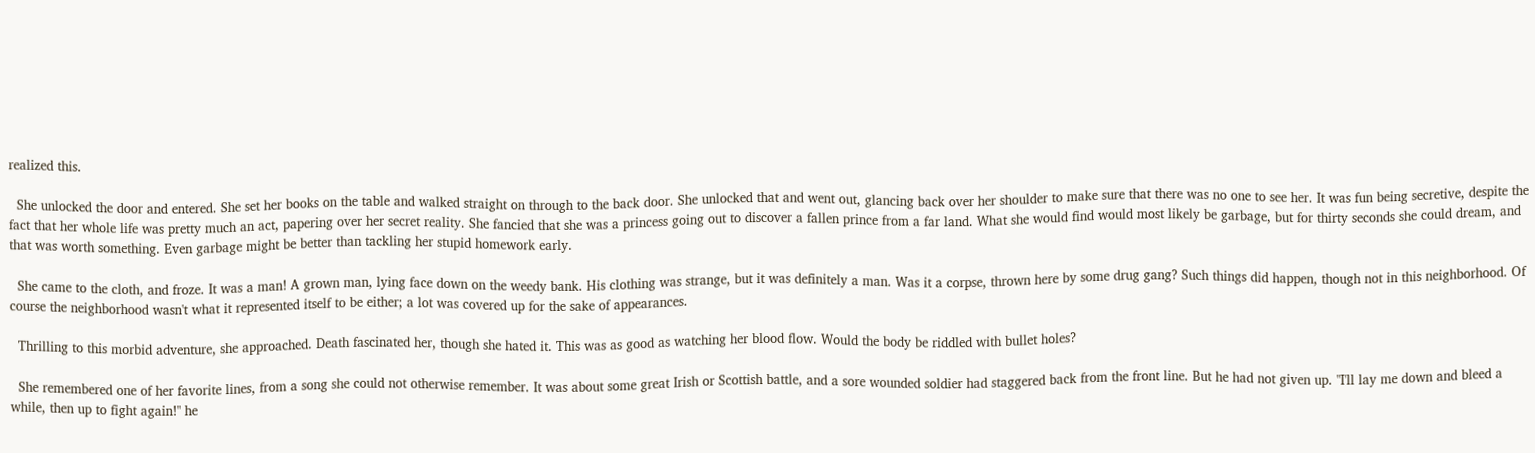realized this.

  She unlocked the door and entered. She set her books on the table and walked straight on through to the back door. She unlocked that and went out, glancing back over her shoulder to make sure that there was no one to see her. It was fun being secretive, despite the fact that her whole life was pretty much an act, papering over her secret reality. She fancied that she was a princess going out to discover a fallen prince from a far land. What she would find would most likely be garbage, but for thirty seconds she could dream, and that was worth something. Even garbage might be better than tackling her stupid homework early.

  She came to the cloth, and froze. It was a man! A grown man, lying face down on the weedy bank. His clothing was strange, but it was definitely a man. Was it a corpse, thrown here by some drug gang? Such things did happen, though not in this neighborhood. Of course the neighborhood wasn't what it represented itself to be either; a lot was covered up for the sake of appearances.

  Thrilling to this morbid adventure, she approached. Death fascinated her, though she hated it. This was as good as watching her blood flow. Would the body be riddled with bullet holes?

  She remembered one of her favorite lines, from a song she could not otherwise remember. It was about some great Irish or Scottish battle, and a sore wounded soldier had staggered back from the front line. But he had not given up. "I'll lay me down and bleed a while, then up to fight again!" he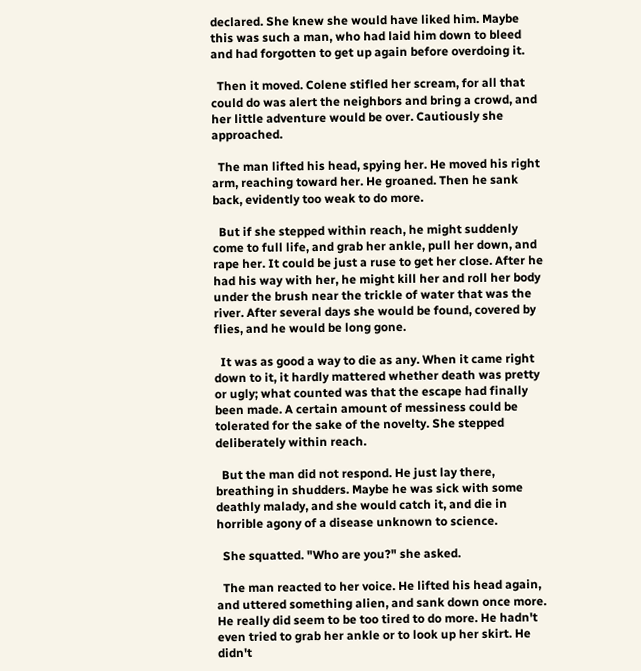declared. She knew she would have liked him. Maybe this was such a man, who had laid him down to bleed and had forgotten to get up again before overdoing it.

  Then it moved. Colene stifled her scream, for all that could do was alert the neighbors and bring a crowd, and her little adventure would be over. Cautiously she approached.

  The man lifted his head, spying her. He moved his right arm, reaching toward her. He groaned. Then he sank back, evidently too weak to do more.

  But if she stepped within reach, he might suddenly come to full life, and grab her ankle, pull her down, and rape her. It could be just a ruse to get her close. After he had his way with her, he might kill her and roll her body under the brush near the trickle of water that was the river. After several days she would be found, covered by flies, and he would be long gone.

  It was as good a way to die as any. When it came right down to it, it hardly mattered whether death was pretty or ugly; what counted was that the escape had finally been made. A certain amount of messiness could be tolerated for the sake of the novelty. She stepped deliberately within reach.

  But the man did not respond. He just lay there, breathing in shudders. Maybe he was sick with some deathly malady, and she would catch it, and die in horrible agony of a disease unknown to science.

  She squatted. "Who are you?" she asked.

  The man reacted to her voice. He lifted his head again, and uttered something alien, and sank down once more. He really did seem to be too tired to do more. He hadn't even tried to grab her ankle or to look up her skirt. He didn't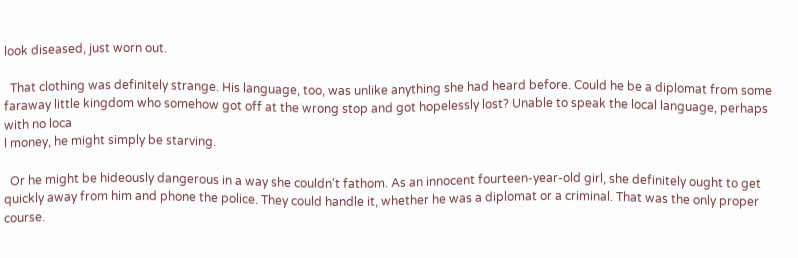look diseased, just worn out.

  That clothing was definitely strange. His language, too, was unlike anything she had heard before. Could he be a diplomat from some faraway little kingdom who somehow got off at the wrong stop and got hopelessly lost? Unable to speak the local language, perhaps with no loca
l money, he might simply be starving.

  Or he might be hideously dangerous in a way she couldn't fathom. As an innocent fourteen-year-old girl, she definitely ought to get quickly away from him and phone the police. They could handle it, whether he was a diplomat or a criminal. That was the only proper course.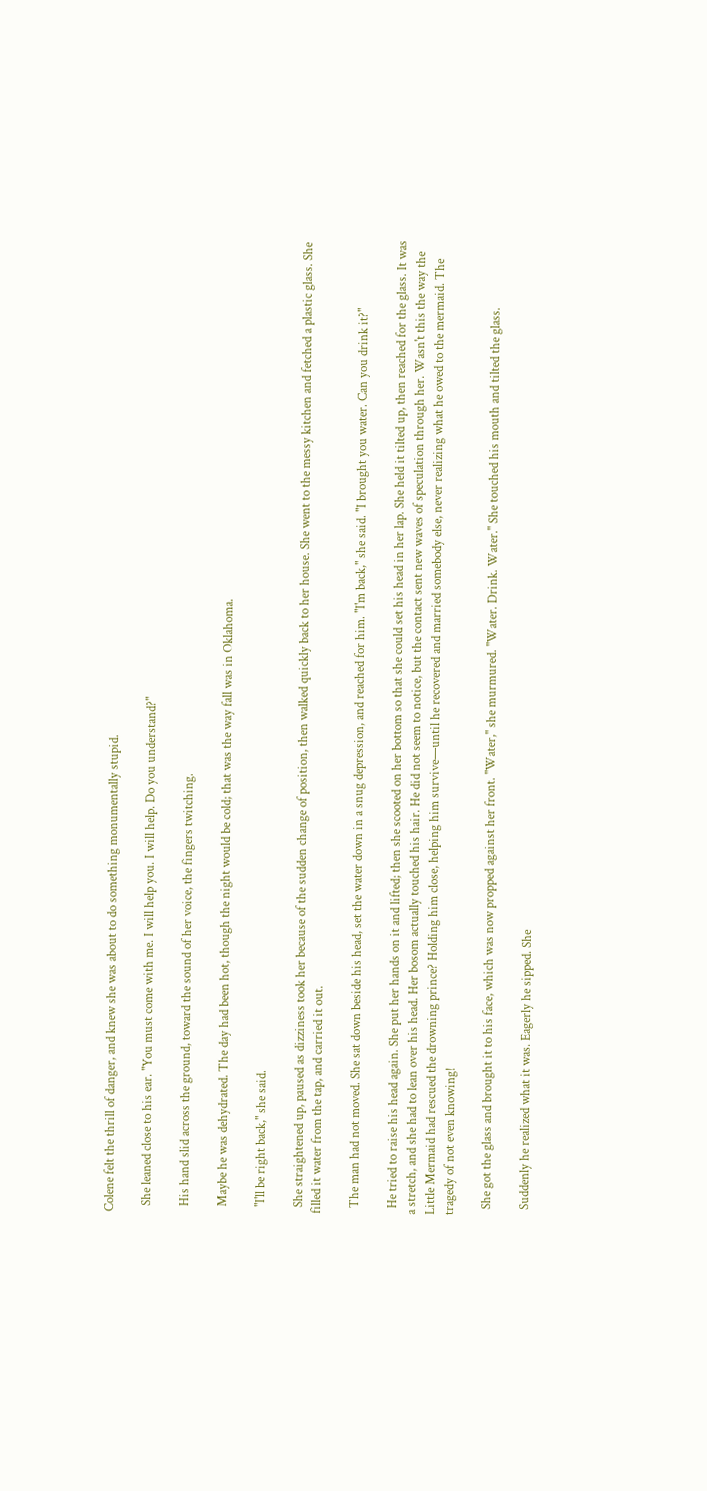Colene felt the thrill of danger, and knew she was about to do something monumentally stupid.

  She leaned close to his ear. "You must come with me. I will help you. I will help. Do you understand?"

  His hand slid across the ground, toward the sound of her voice, the fingers twitching.

  Maybe he was dehydrated. The day had been hot, though the night would be cold; that was the way fall was in Oklahoma.

  "I'll be right back," she said.

  She straightened up, paused as dizziness took her because of the sudden change of position, then walked quickly back to her house. She went to the messy kitchen and fetched a plastic glass. She filled it water from the tap, and carried it out.

  The man had not moved. She sat down beside his head, set the water down in a snug depression, and reached for him. "I'm back," she said. "I brought you water. Can you drink it?"

  He tried to raise his head again. She put her hands on it and lifted; then she scooted on her bottom so that she could set his head in her lap. She held it tilted up, then reached for the glass. It was a stretch, and she had to lean over his head. Her bosom actually touched his hair. He did not seem to notice, but the contact sent new waves of speculation through her. Wasn't this the way the Little Mermaid had rescued the drowning prince? Holding him close, helping him survive—until he recovered and married somebody else, never realizing what he owed to the mermaid. The tragedy of not even knowing!

  She got the glass and brought it to his face, which was now propped against her front. "Water," she murmured. "Water. Drink. Water." She touched his mouth and tilted the glass.

  Suddenly he realized what it was. Eagerly he sipped. She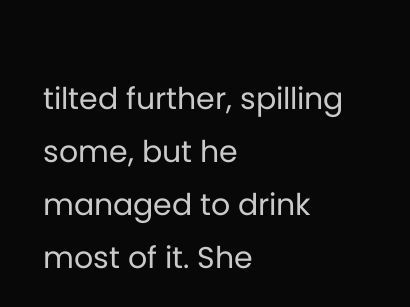tilted further, spilling some, but he managed to drink most of it. She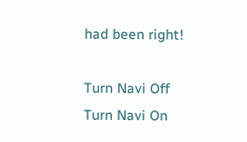had been right!

Turn Navi Off
Turn Navi On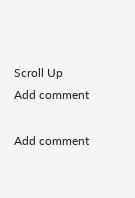Scroll Up
Add comment

Add comment